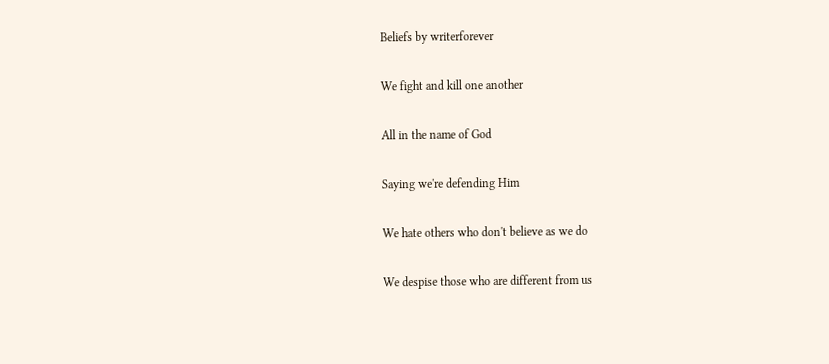Beliefs by writerforever

We fight and kill one another

All in the name of God

Saying we're defending Him

We hate others who don't believe as we do

We despise those who are different from us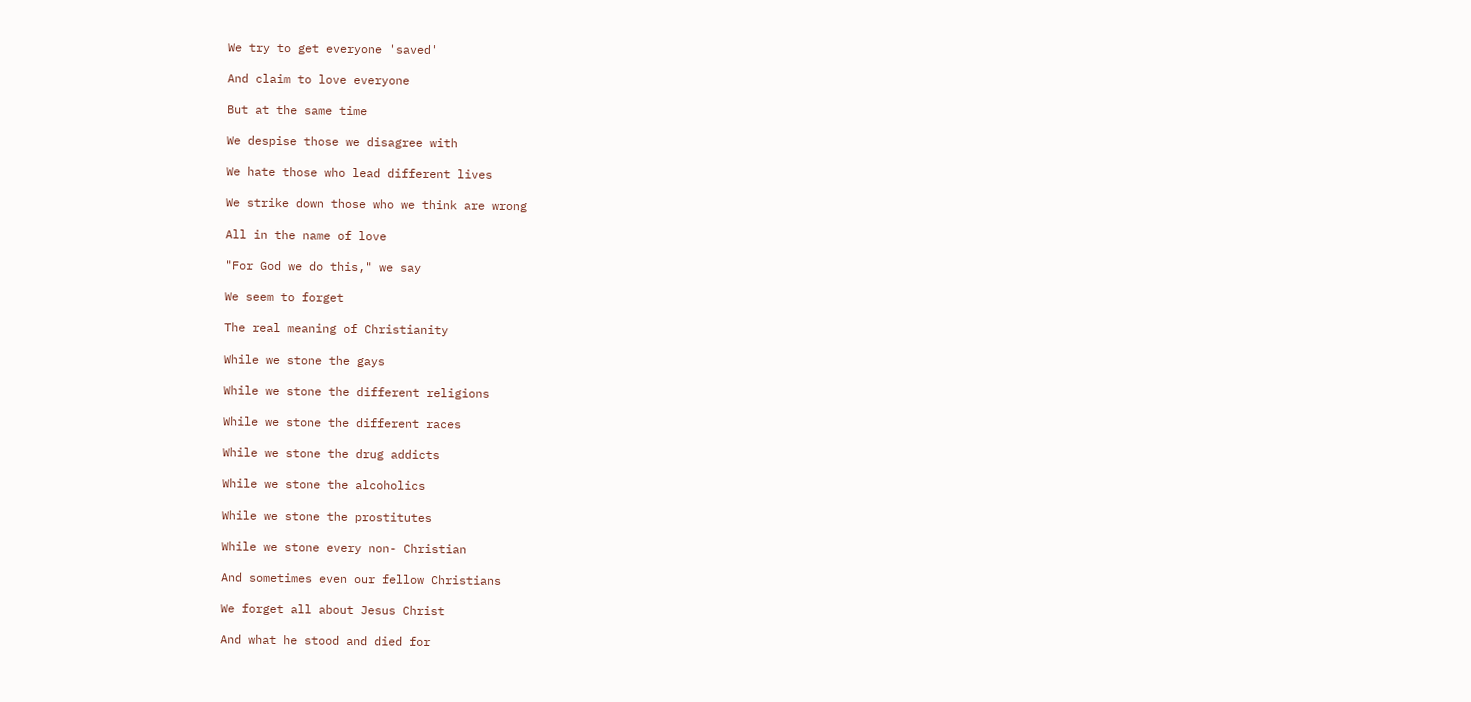We try to get everyone 'saved'

And claim to love everyone

But at the same time

We despise those we disagree with

We hate those who lead different lives

We strike down those who we think are wrong

All in the name of love

"For God we do this," we say

We seem to forget

The real meaning of Christianity

While we stone the gays

While we stone the different religions

While we stone the different races

While we stone the drug addicts

While we stone the alcoholics

While we stone the prostitutes

While we stone every non- Christian

And sometimes even our fellow Christians

We forget all about Jesus Christ

And what he stood and died for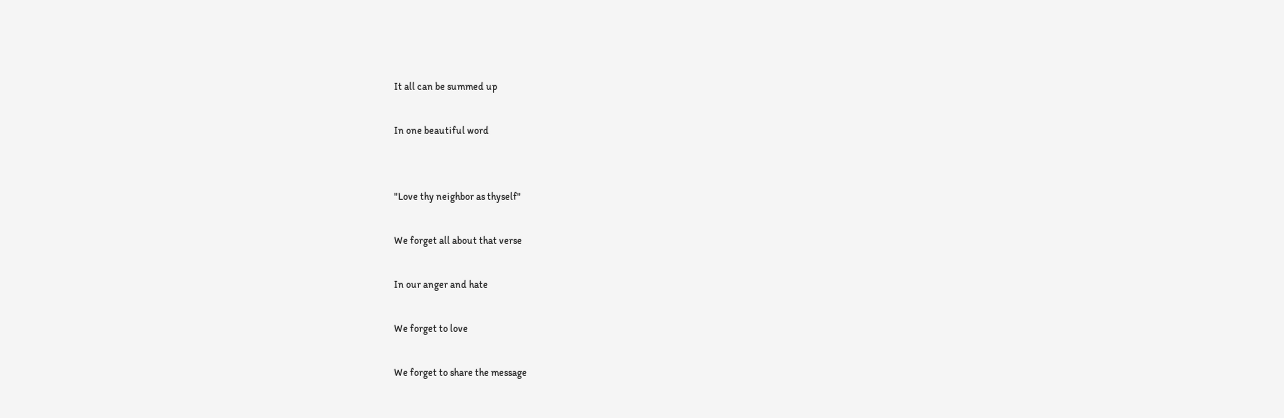It all can be summed up

In one beautiful word


"Love thy neighbor as thyself"

We forget all about that verse

In our anger and hate

We forget to love

We forget to share the message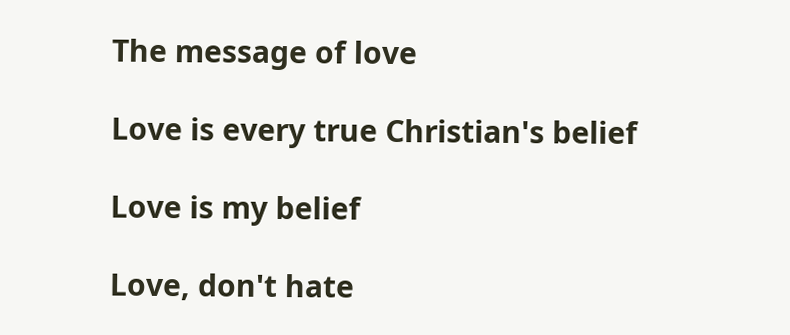The message of love

Love is every true Christian's belief

Love is my belief

Love, don't hate